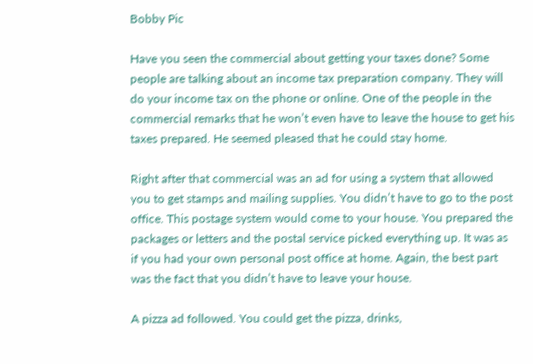Bobby Pic

Have you seen the commercial about getting your taxes done? Some people are talking about an income tax preparation company. They will do your income tax on the phone or online. One of the people in the commercial remarks that he won’t even have to leave the house to get his taxes prepared. He seemed pleased that he could stay home.

Right after that commercial was an ad for using a system that allowed you to get stamps and mailing supplies. You didn’t have to go to the post office. This postage system would come to your house. You prepared the packages or letters and the postal service picked everything up. It was as if you had your own personal post office at home. Again, the best part was the fact that you didn’t have to leave your house.

A pizza ad followed. You could get the pizza, drinks,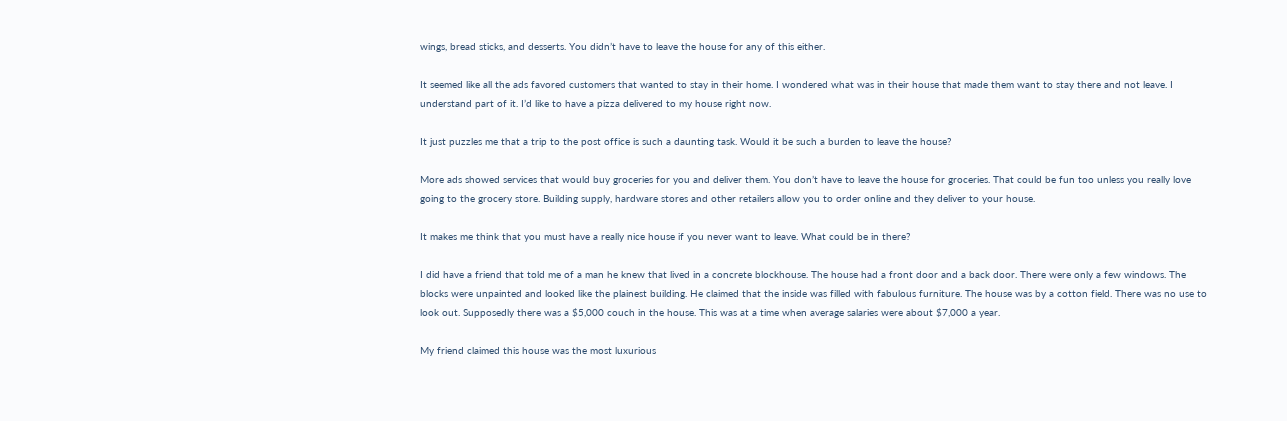wings, bread sticks, and desserts. You didn’t have to leave the house for any of this either.

It seemed like all the ads favored customers that wanted to stay in their home. I wondered what was in their house that made them want to stay there and not leave. I understand part of it. I’d like to have a pizza delivered to my house right now.

It just puzzles me that a trip to the post office is such a daunting task. Would it be such a burden to leave the house?

More ads showed services that would buy groceries for you and deliver them. You don’t have to leave the house for groceries. That could be fun too unless you really love going to the grocery store. Building supply, hardware stores and other retailers allow you to order online and they deliver to your house.

It makes me think that you must have a really nice house if you never want to leave. What could be in there?

I did have a friend that told me of a man he knew that lived in a concrete blockhouse. The house had a front door and a back door. There were only a few windows. The blocks were unpainted and looked like the plainest building. He claimed that the inside was filled with fabulous furniture. The house was by a cotton field. There was no use to look out. Supposedly there was a $5,000 couch in the house. This was at a time when average salaries were about $7,000 a year.

My friend claimed this house was the most luxurious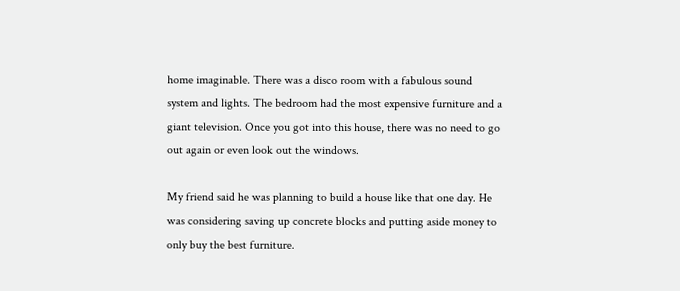home imaginable. There was a disco room with a fabulous sound system and lights. The bedroom had the most expensive furniture and a giant television. Once you got into this house, there was no need to go out again or even look out the windows.

My friend said he was planning to build a house like that one day. He was considering saving up concrete blocks and putting aside money to only buy the best furniture.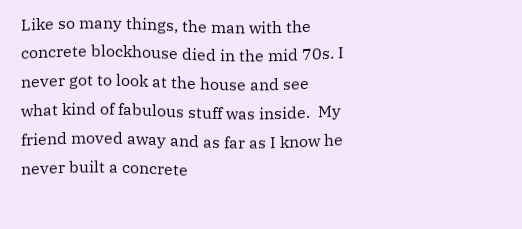Like so many things, the man with the concrete blockhouse died in the mid 70s. I never got to look at the house and see what kind of fabulous stuff was inside.  My friend moved away and as far as I know he never built a concrete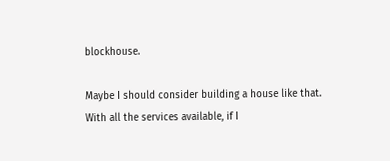blockhouse.

Maybe I should consider building a house like that. With all the services available, if I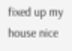fixed up my house nice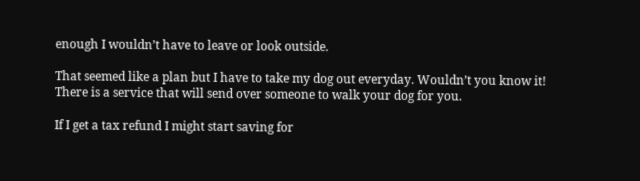enough I wouldn’t have to leave or look outside.

That seemed like a plan but I have to take my dog out everyday. Wouldn’t you know it! There is a service that will send over someone to walk your dog for you.

If I get a tax refund I might start saving for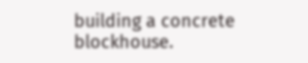building a concrete blockhouse.